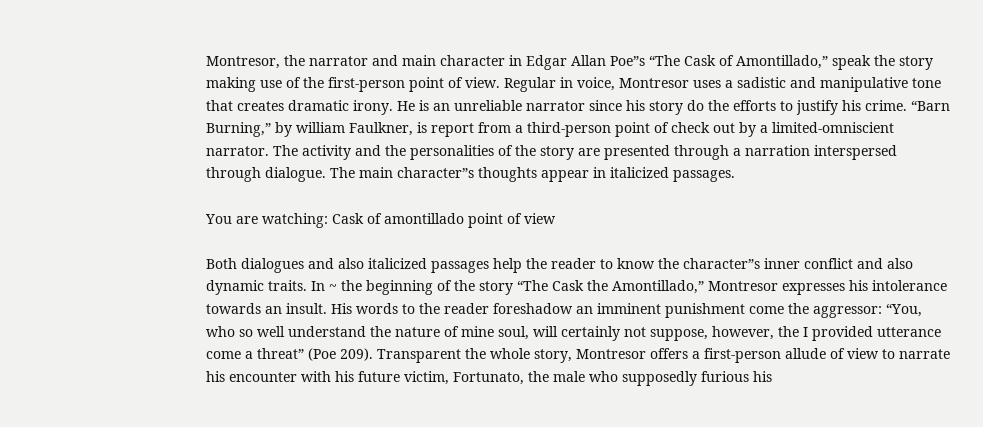Montresor, the narrator and main character in Edgar Allan Poe”s “The Cask of Amontillado,” speak the story making use of the first-person point of view. Regular in voice, Montresor uses a sadistic and manipulative tone that creates dramatic irony. He is an unreliable narrator since his story do the efforts to justify his crime. “Barn Burning,” by william Faulkner, is report from a third-person point of check out by a limited-omniscient narrator. The activity and the personalities of the story are presented through a narration interspersed through dialogue. The main character”s thoughts appear in italicized passages.

You are watching: Cask of amontillado point of view

Both dialogues and also italicized passages help the reader to know the character”s inner conflict and also dynamic traits. In ~ the beginning of the story “The Cask the Amontillado,” Montresor expresses his intolerance towards an insult. His words to the reader foreshadow an imminent punishment come the aggressor: “You, who so well understand the nature of mine soul, will certainly not suppose, however, the I provided utterance come a threat” (Poe 209). Transparent the whole story, Montresor offers a first-person allude of view to narrate his encounter with his future victim, Fortunato, the male who supposedly furious his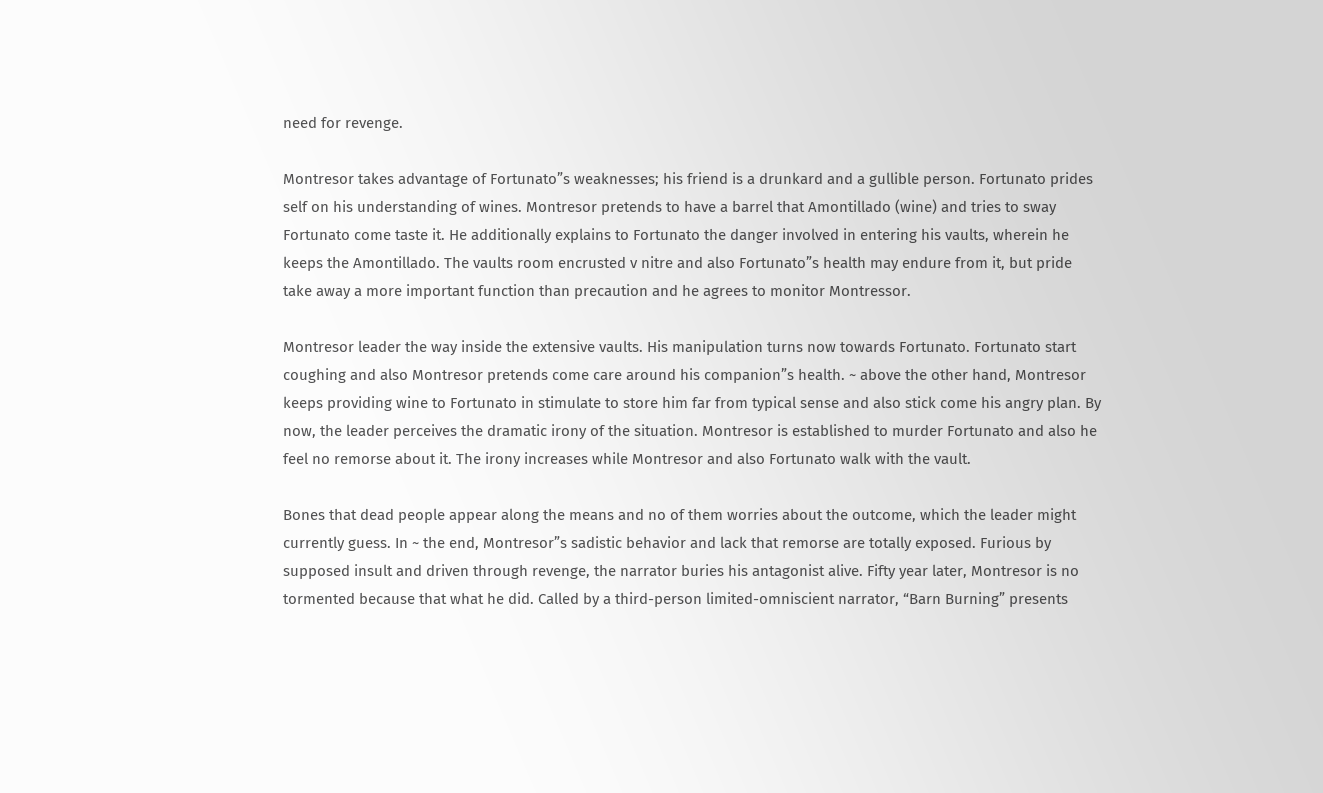need for revenge.

Montresor takes advantage of Fortunato”s weaknesses; his friend is a drunkard and a gullible person. Fortunato prides self on his understanding of wines. Montresor pretends to have a barrel that Amontillado (wine) and tries to sway Fortunato come taste it. He additionally explains to Fortunato the danger involved in entering his vaults, wherein he keeps the Amontillado. The vaults room encrusted v nitre and also Fortunato”s health may endure from it, but pride take away a more important function than precaution and he agrees to monitor Montressor.

Montresor leader the way inside the extensive vaults. His manipulation turns now towards Fortunato. Fortunato start coughing and also Montresor pretends come care around his companion”s health. ~ above the other hand, Montresor keeps providing wine to Fortunato in stimulate to store him far from typical sense and also stick come his angry plan. By now, the leader perceives the dramatic irony of the situation. Montresor is established to murder Fortunato and also he feel no remorse about it. The irony increases while Montresor and also Fortunato walk with the vault.

Bones that dead people appear along the means and no of them worries about the outcome, which the leader might currently guess. In ~ the end, Montresor”s sadistic behavior and lack that remorse are totally exposed. Furious by supposed insult and driven through revenge, the narrator buries his antagonist alive. Fifty year later, Montresor is no tormented because that what he did. Called by a third-person limited-omniscient narrator, “Barn Burning” presents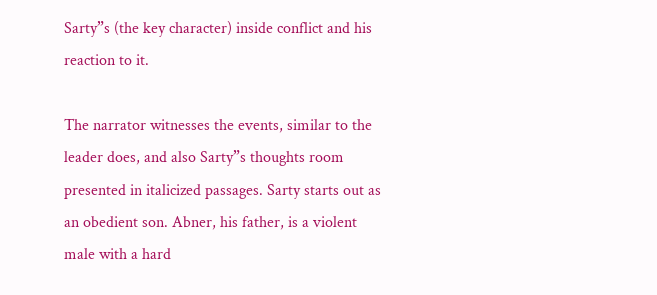Sarty”s (the key character) inside conflict and his reaction to it.

The narrator witnesses the events, similar to the leader does, and also Sarty”s thoughts room presented in italicized passages. Sarty starts out as an obedient son. Abner, his father, is a violent male with a hard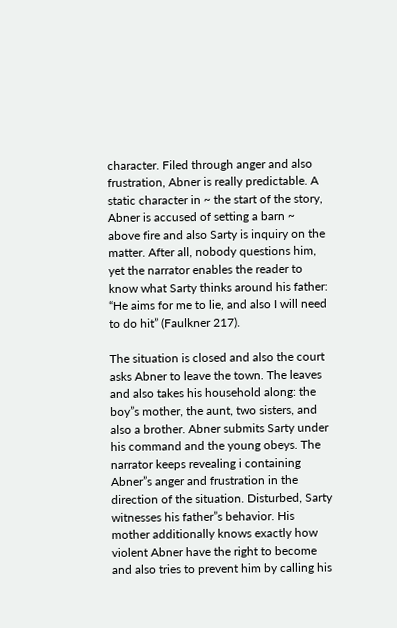character. Filed through anger and also frustration, Abner is really predictable. A static character in ~ the start of the story, Abner is accused of setting a barn ~ above fire and also Sarty is inquiry on the matter. After all, nobody questions him, yet the narrator enables the reader to know what Sarty thinks around his father: “He aims for me to lie, and also I will need to do hit” (Faulkner 217).

The situation is closed and also the court asks Abner to leave the town. The leaves and also takes his household along: the boy”s mother, the aunt, two sisters, and also a brother. Abner submits Sarty under his command and the young obeys. The narrator keeps revealing i containing Abner”s anger and frustration in the direction of the situation. Disturbed, Sarty witnesses his father”s behavior. His mother additionally knows exactly how violent Abner have the right to become and also tries to prevent him by calling his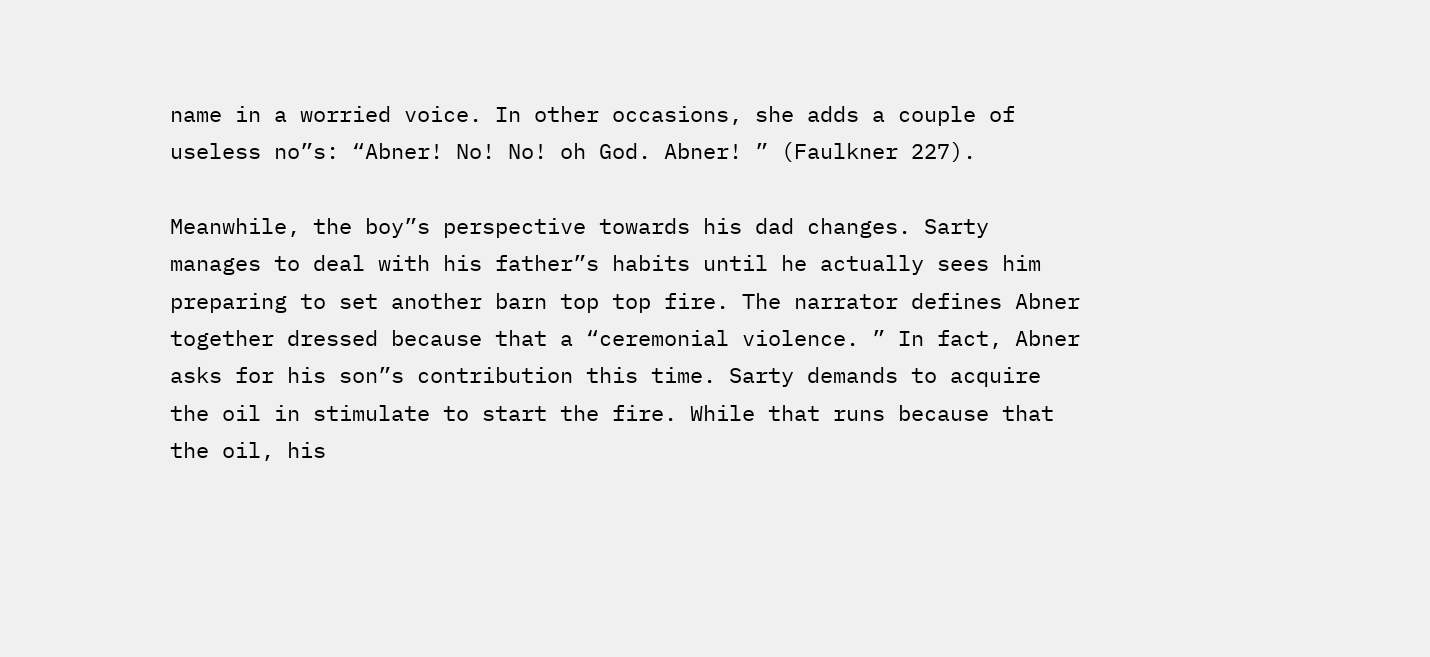name in a worried voice. In other occasions, she adds a couple of useless no”s: “Abner! No! No! oh God. Abner! ” (Faulkner 227).

Meanwhile, the boy”s perspective towards his dad changes. Sarty manages to deal with his father”s habits until he actually sees him preparing to set another barn top top fire. The narrator defines Abner together dressed because that a “ceremonial violence. ” In fact, Abner asks for his son”s contribution this time. Sarty demands to acquire the oil in stimulate to start the fire. While that runs because that the oil, his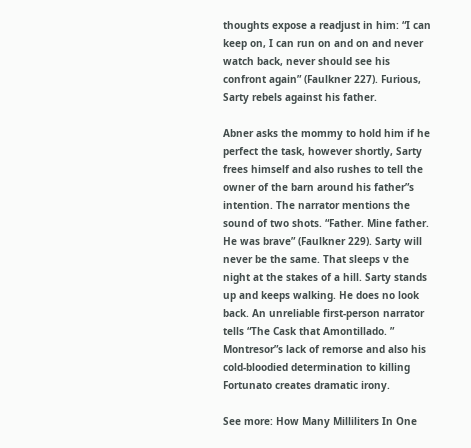thoughts expose a readjust in him: “I can keep on, I can run on and on and never watch back, never should see his confront again” (Faulkner 227). Furious, Sarty rebels against his father.

Abner asks the mommy to hold him if he perfect the task, however shortly, Sarty frees himself and also rushes to tell the owner of the barn around his father”s intention. The narrator mentions the sound of two shots. “Father. Mine father. He was brave” (Faulkner 229). Sarty will never be the same. That sleeps v the night at the stakes of a hill. Sarty stands up and keeps walking. He does no look back. An unreliable first-person narrator tells “The Cask that Amontillado. ” Montresor”s lack of remorse and also his cold-bloodied determination to killing Fortunato creates dramatic irony.

See more: How Many Milliliters In One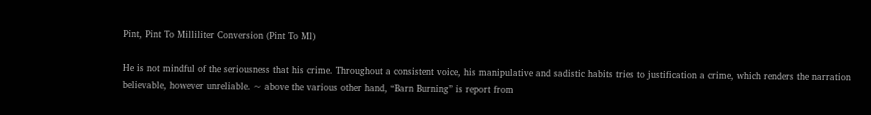Pint, Pint To Milliliter Conversion (Pint To Ml)

He is not mindful of the seriousness that his crime. Throughout a consistent voice, his manipulative and sadistic habits tries to justification a crime, which renders the narration believable, however unreliable. ~ above the various other hand, “Barn Burning” is report from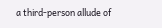a third-person allude of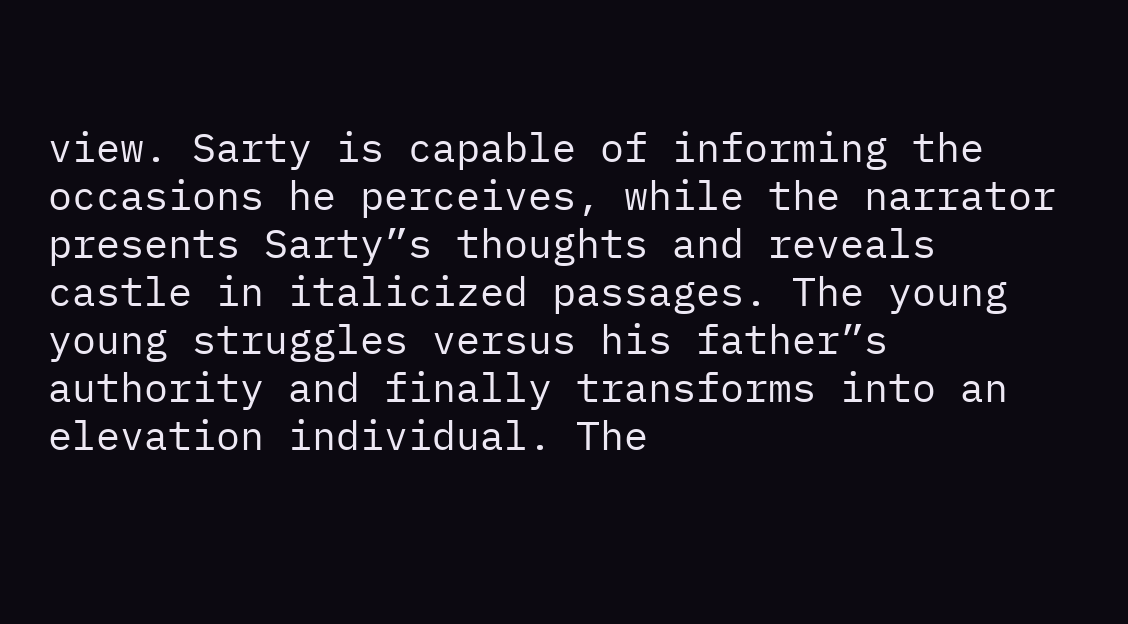view. Sarty is capable of informing the occasions he perceives, while the narrator presents Sarty”s thoughts and reveals castle in italicized passages. The young young struggles versus his father”s authority and finally transforms into an elevation individual. The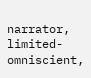narrator, limited-omniscient,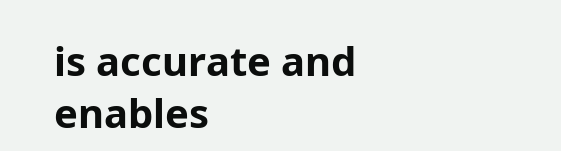is accurate and enables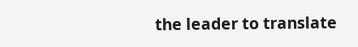the leader to translate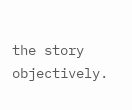the story objectively.